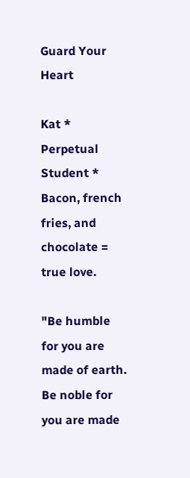Guard Your Heart

Kat * Perpetual Student * Bacon, french fries, and chocolate = true love.

"Be humble for you are made of earth. Be noble for you are made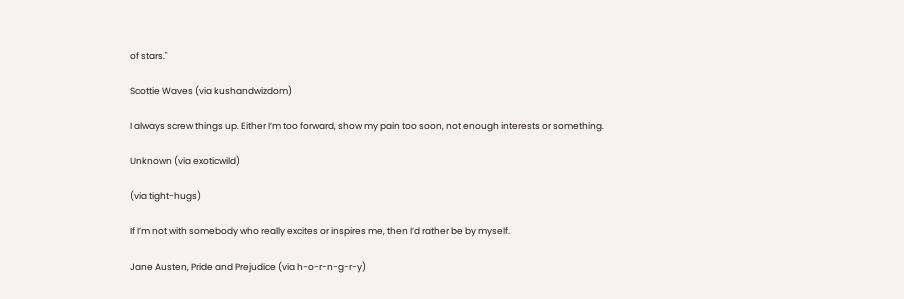of stars."

Scottie Waves (via kushandwizdom)

I always screw things up. Either I’m too forward, show my pain too soon, not enough interests or something.

Unknown (via exoticwild)

(via tight-hugs)

If I’m not with somebody who really excites or inspires me, then I’d rather be by myself.

Jane Austen, Pride and Prejudice (via h-o-r-n-g-r-y)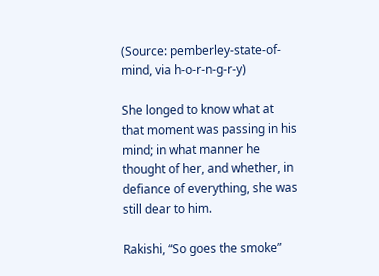(Source: pemberley-state-of-mind, via h-o-r-n-g-r-y)

She longed to know what at that moment was passing in his mind; in what manner he thought of her, and whether, in defiance of everything, she was still dear to him.

Rakishi, “So goes the smoke”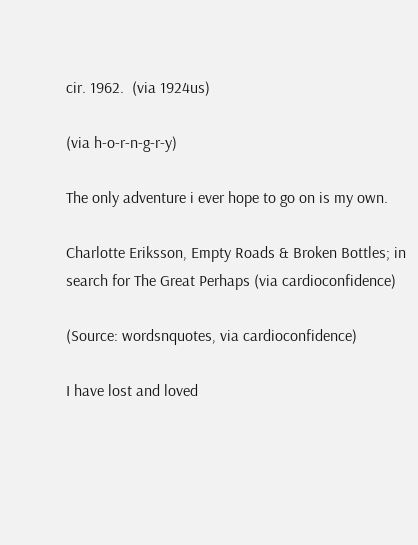cir. 1962.  (via 1924us)

(via h-o-r-n-g-r-y)

The only adventure i ever hope to go on is my own.

Charlotte Eriksson, Empty Roads & Broken Bottles; in search for The Great Perhaps (via cardioconfidence)

(Source: wordsnquotes, via cardioconfidence)

I have lost and loved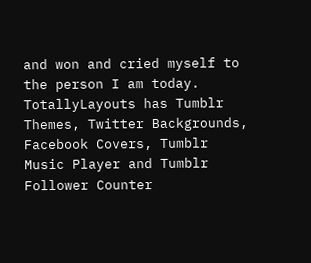and won and cried myself to the person I am today.
TotallyLayouts has Tumblr Themes, Twitter Backgrounds, Facebook Covers, Tumblr Music Player and Tumblr Follower Counter